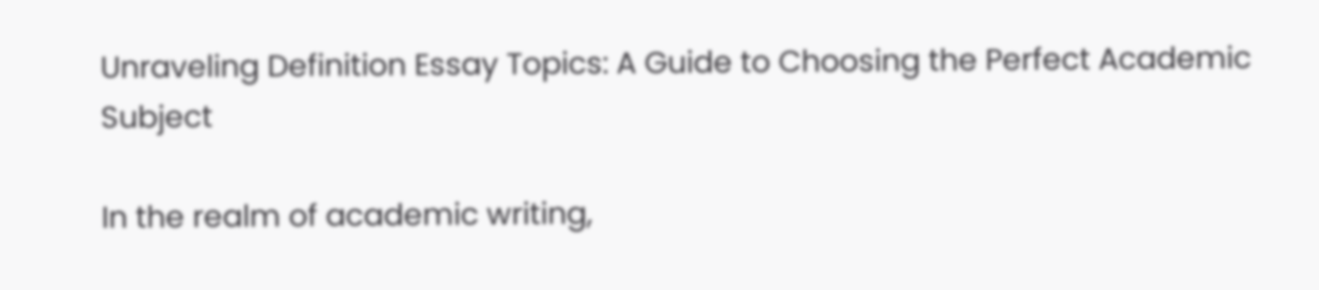Unraveling Definition Essay Topics: A Guide to Choosing the Perfect Academic Subject

In the realm of academic writing,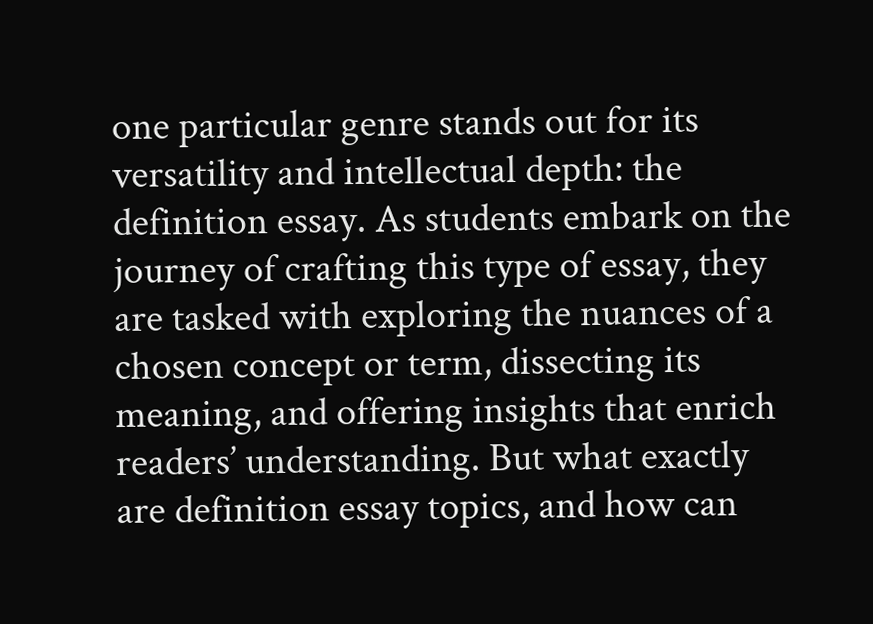one particular genre stands out for its versatility and intellectual depth: the definition essay. As students embark on the journey of crafting this type of essay, they are tasked with exploring the nuances of a chosen concept or term, dissecting its meaning, and offering insights that enrich readers’ understanding. But what exactly are definition essay topics, and how can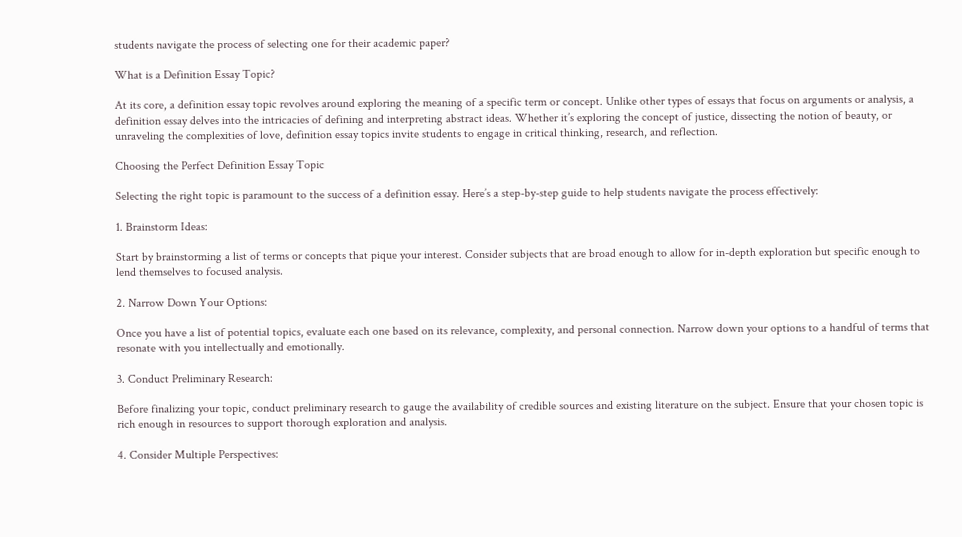students navigate the process of selecting one for their academic paper?

What is a Definition Essay Topic?

At its core, a definition essay topic revolves around exploring the meaning of a specific term or concept. Unlike other types of essays that focus on arguments or analysis, a definition essay delves into the intricacies of defining and interpreting abstract ideas. Whether it’s exploring the concept of justice, dissecting the notion of beauty, or unraveling the complexities of love, definition essay topics invite students to engage in critical thinking, research, and reflection.

Choosing the Perfect Definition Essay Topic

Selecting the right topic is paramount to the success of a definition essay. Here’s a step-by-step guide to help students navigate the process effectively:

1. Brainstorm Ideas:

Start by brainstorming a list of terms or concepts that pique your interest. Consider subjects that are broad enough to allow for in-depth exploration but specific enough to lend themselves to focused analysis.

2. Narrow Down Your Options:

Once you have a list of potential topics, evaluate each one based on its relevance, complexity, and personal connection. Narrow down your options to a handful of terms that resonate with you intellectually and emotionally.

3. Conduct Preliminary Research:

Before finalizing your topic, conduct preliminary research to gauge the availability of credible sources and existing literature on the subject. Ensure that your chosen topic is rich enough in resources to support thorough exploration and analysis.

4. Consider Multiple Perspectives: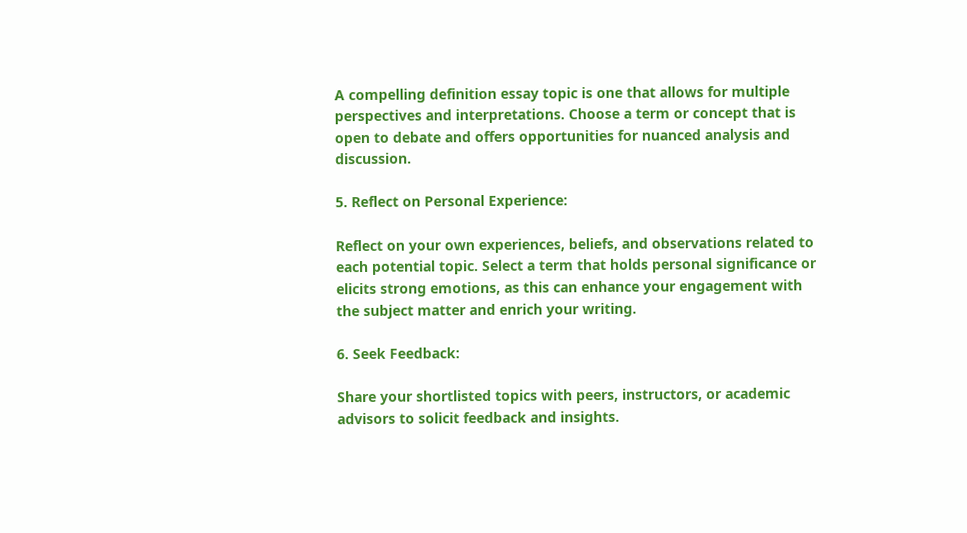A compelling definition essay topic is one that allows for multiple perspectives and interpretations. Choose a term or concept that is open to debate and offers opportunities for nuanced analysis and discussion.

5. Reflect on Personal Experience:

Reflect on your own experiences, beliefs, and observations related to each potential topic. Select a term that holds personal significance or elicits strong emotions, as this can enhance your engagement with the subject matter and enrich your writing.

6. Seek Feedback:

Share your shortlisted topics with peers, instructors, or academic advisors to solicit feedback and insights.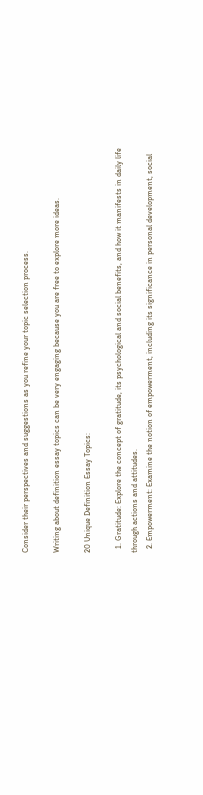Consider their perspectives and suggestions as you refine your topic selection process.

Writing about definition essay topics can be very engaging because you are free to explore more ideas.

20 Unique Definition Essay Topics:

  1. Gratitude: Explore the concept of gratitude, its psychological and social benefits, and how it manifests in daily life through actions and attitudes.
  2. Empowerment: Examine the notion of empowerment, including its significance in personal development, social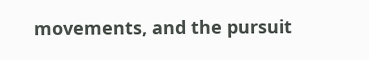movements, and the pursuit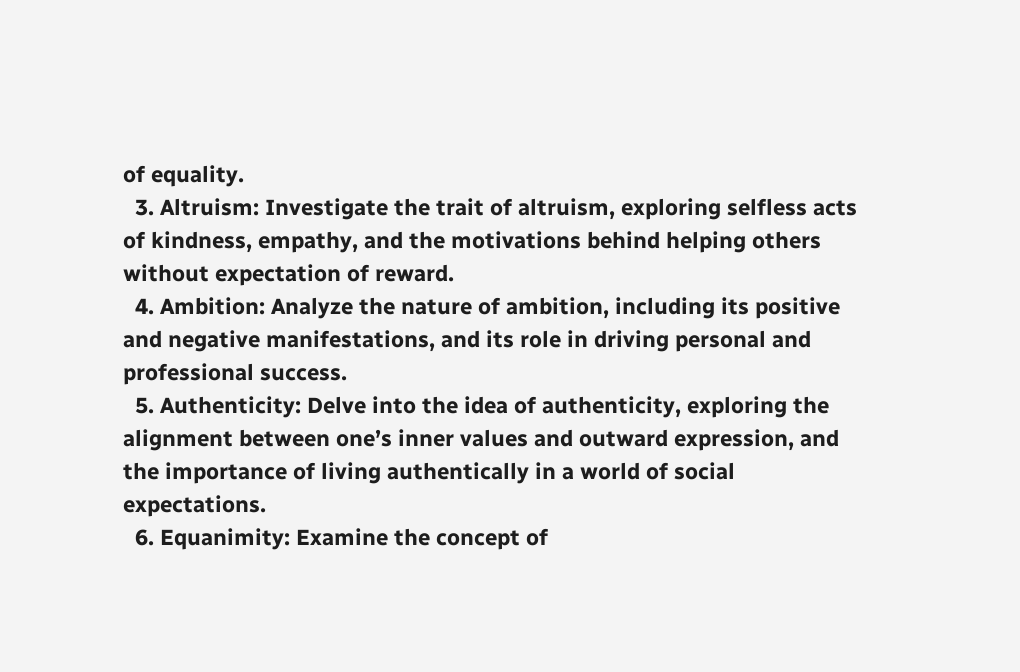of equality.
  3. Altruism: Investigate the trait of altruism, exploring selfless acts of kindness, empathy, and the motivations behind helping others without expectation of reward.
  4. Ambition: Analyze the nature of ambition, including its positive and negative manifestations, and its role in driving personal and professional success.
  5. Authenticity: Delve into the idea of authenticity, exploring the alignment between one’s inner values and outward expression, and the importance of living authentically in a world of social expectations.
  6. Equanimity: Examine the concept of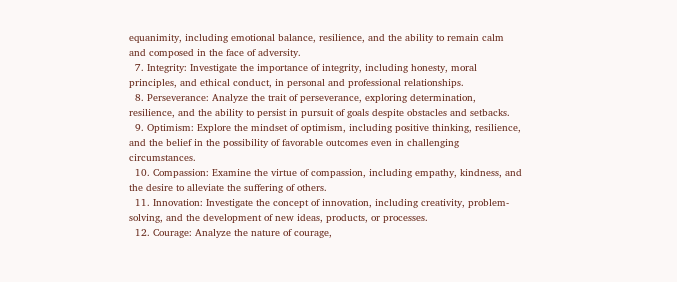equanimity, including emotional balance, resilience, and the ability to remain calm and composed in the face of adversity.
  7. Integrity: Investigate the importance of integrity, including honesty, moral principles, and ethical conduct, in personal and professional relationships.
  8. Perseverance: Analyze the trait of perseverance, exploring determination, resilience, and the ability to persist in pursuit of goals despite obstacles and setbacks.
  9. Optimism: Explore the mindset of optimism, including positive thinking, resilience, and the belief in the possibility of favorable outcomes even in challenging circumstances.
  10. Compassion: Examine the virtue of compassion, including empathy, kindness, and the desire to alleviate the suffering of others.
  11. Innovation: Investigate the concept of innovation, including creativity, problem-solving, and the development of new ideas, products, or processes.
  12. Courage: Analyze the nature of courage,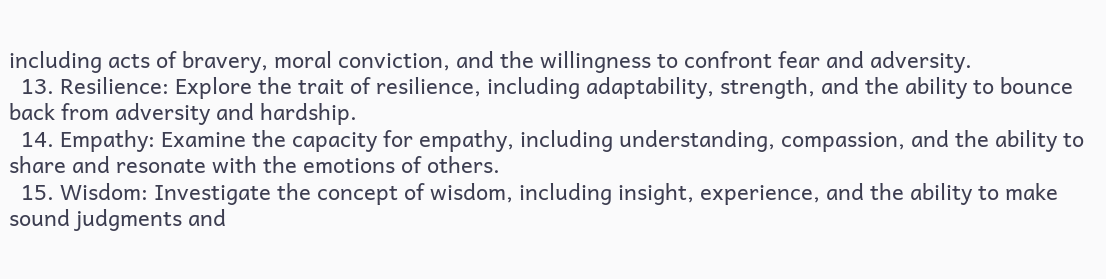including acts of bravery, moral conviction, and the willingness to confront fear and adversity.
  13. Resilience: Explore the trait of resilience, including adaptability, strength, and the ability to bounce back from adversity and hardship.
  14. Empathy: Examine the capacity for empathy, including understanding, compassion, and the ability to share and resonate with the emotions of others.
  15. Wisdom: Investigate the concept of wisdom, including insight, experience, and the ability to make sound judgments and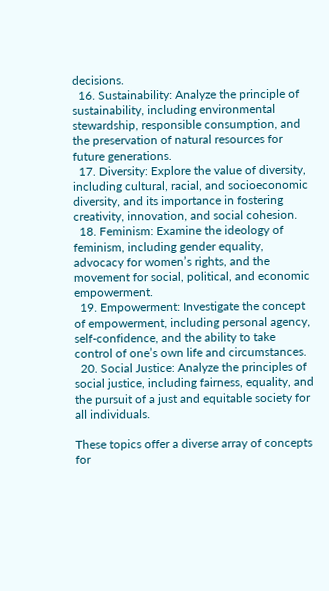decisions.
  16. Sustainability: Analyze the principle of sustainability, including environmental stewardship, responsible consumption, and the preservation of natural resources for future generations.
  17. Diversity: Explore the value of diversity, including cultural, racial, and socioeconomic diversity, and its importance in fostering creativity, innovation, and social cohesion.
  18. Feminism: Examine the ideology of feminism, including gender equality, advocacy for women’s rights, and the movement for social, political, and economic empowerment.
  19. Empowerment: Investigate the concept of empowerment, including personal agency, self-confidence, and the ability to take control of one’s own life and circumstances.
  20. Social Justice: Analyze the principles of social justice, including fairness, equality, and the pursuit of a just and equitable society for all individuals.

These topics offer a diverse array of concepts for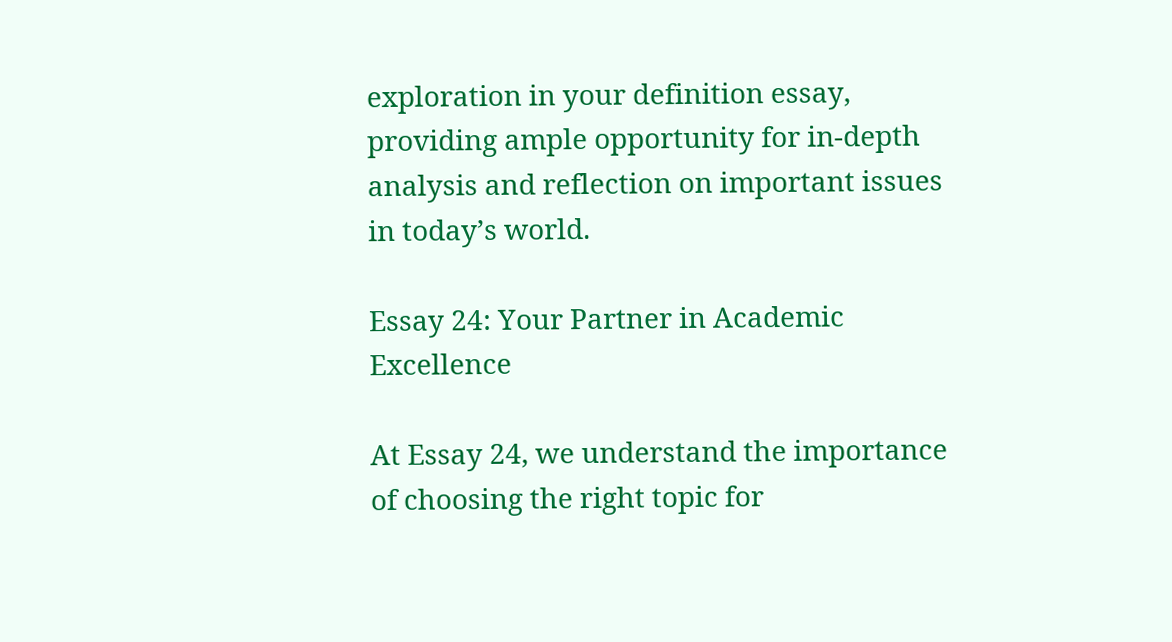exploration in your definition essay, providing ample opportunity for in-depth analysis and reflection on important issues in today’s world.

Essay 24: Your Partner in Academic Excellence

At Essay 24, we understand the importance of choosing the right topic for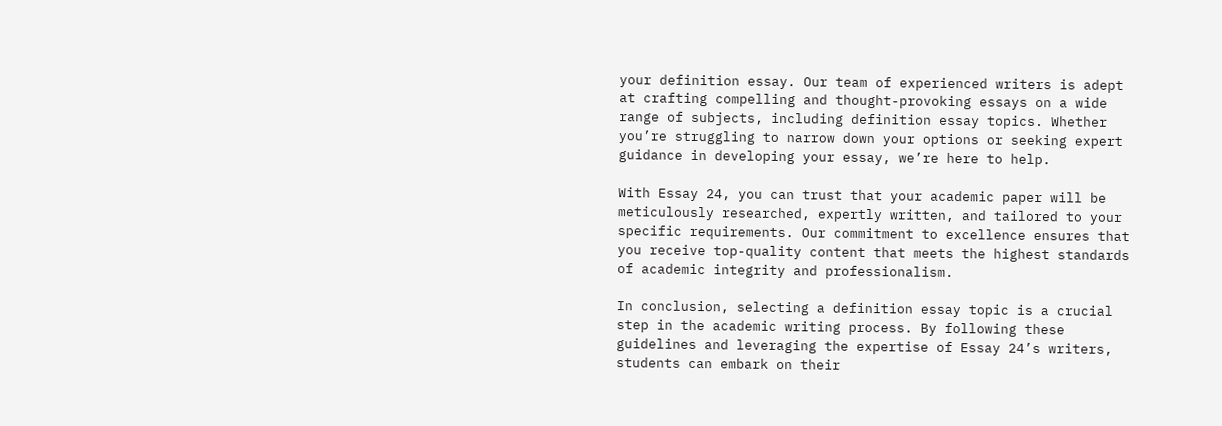your definition essay. Our team of experienced writers is adept at crafting compelling and thought-provoking essays on a wide range of subjects, including definition essay topics. Whether you’re struggling to narrow down your options or seeking expert guidance in developing your essay, we’re here to help.

With Essay 24, you can trust that your academic paper will be meticulously researched, expertly written, and tailored to your specific requirements. Our commitment to excellence ensures that you receive top-quality content that meets the highest standards of academic integrity and professionalism.

In conclusion, selecting a definition essay topic is a crucial step in the academic writing process. By following these guidelines and leveraging the expertise of Essay 24’s writers, students can embark on their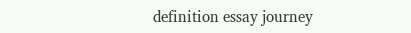definition essay journey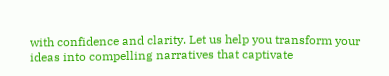with confidence and clarity. Let us help you transform your ideas into compelling narratives that captivate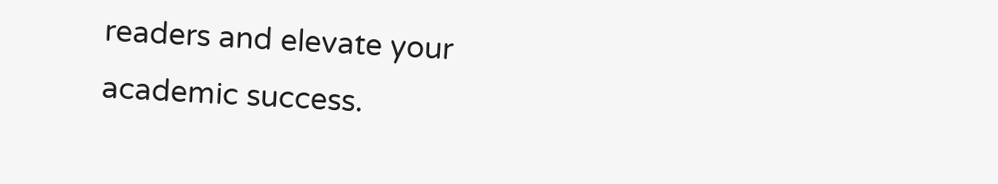readers and elevate your academic success.